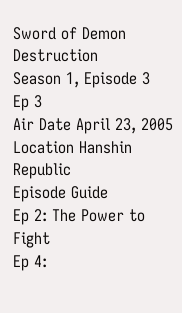Sword of Demon Destruction
Season 1, Episode 3
Ep 3
Air Date April 23, 2005
Location Hanshin Republic
Episode Guide
Ep 2: The Power to Fight
Ep 4: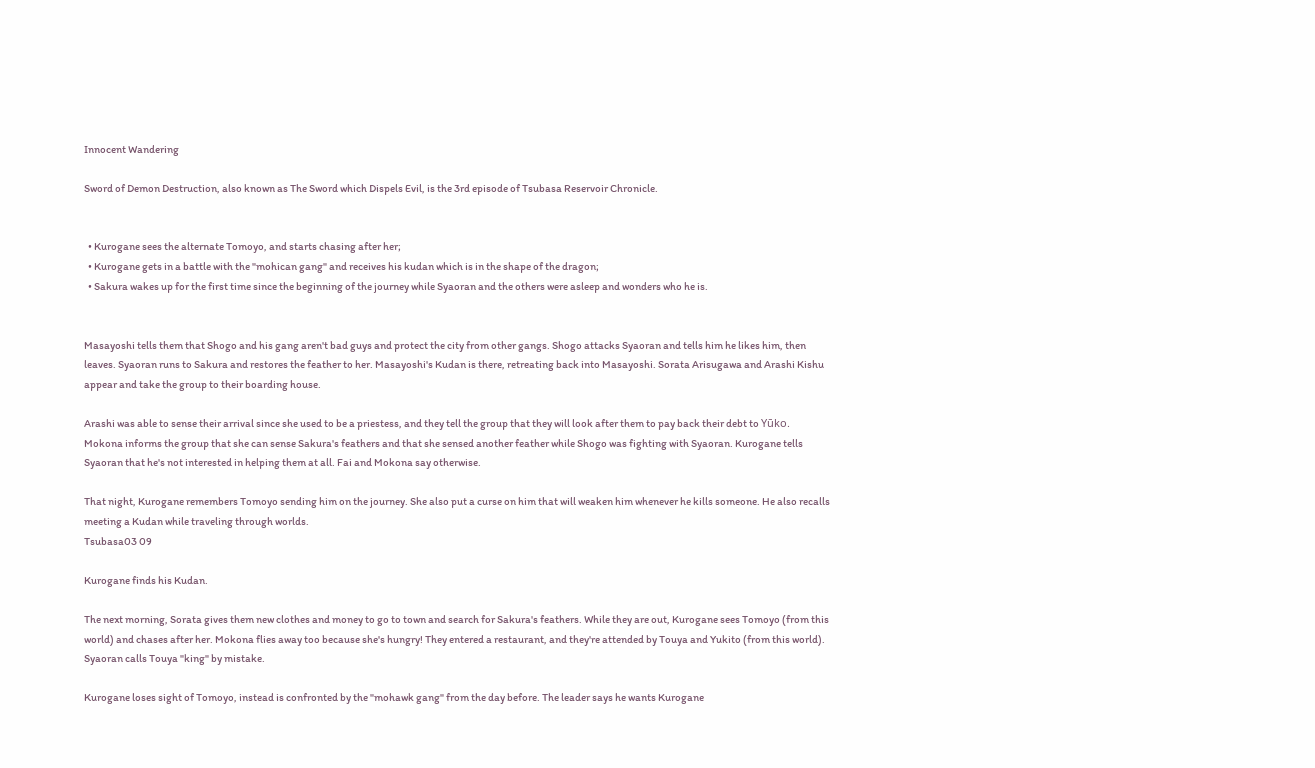Innocent Wandering

Sword of Demon Destruction, also known as The Sword which Dispels Evil, is the 3rd episode of Tsubasa Reservoir Chronicle.


  • Kurogane sees the alternate Tomoyo, and starts chasing after her;
  • Kurogane gets in a battle with the "mohican gang" and receives his kudan which is in the shape of the dragon;
  • Sakura wakes up for the first time since the beginning of the journey while Syaoran and the others were asleep and wonders who he is.


Masayoshi tells them that Shogo and his gang aren't bad guys and protect the city from other gangs. Shogo attacks Syaoran and tells him he likes him, then leaves. Syaoran runs to Sakura and restores the feather to her. Masayoshi's Kudan is there, retreating back into Masayoshi. Sorata Arisugawa and Arashi Kishu appear and take the group to their boarding house.

Arashi was able to sense their arrival since she used to be a priestess, and they tell the group that they will look after them to pay back their debt to Yūko. Mokona informs the group that she can sense Sakura's feathers and that she sensed another feather while Shogo was fighting with Syaoran. Kurogane tells Syaoran that he's not interested in helping them at all. Fai and Mokona say otherwise.

That night, Kurogane remembers Tomoyo sending him on the journey. She also put a curse on him that will weaken him whenever he kills someone. He also recalls meeting a Kudan while traveling through worlds.
Tsubasa03 09

Kurogane finds his Kudan.

The next morning, Sorata gives them new clothes and money to go to town and search for Sakura's feathers. While they are out, Kurogane sees Tomoyo (from this world) and chases after her. Mokona flies away too because she's hungry! They entered a restaurant, and they're attended by Touya and Yukito (from this world). Syaoran calls Touya "king" by mistake.

Kurogane loses sight of Tomoyo, instead is confronted by the "mohawk gang" from the day before. The leader says he wants Kurogane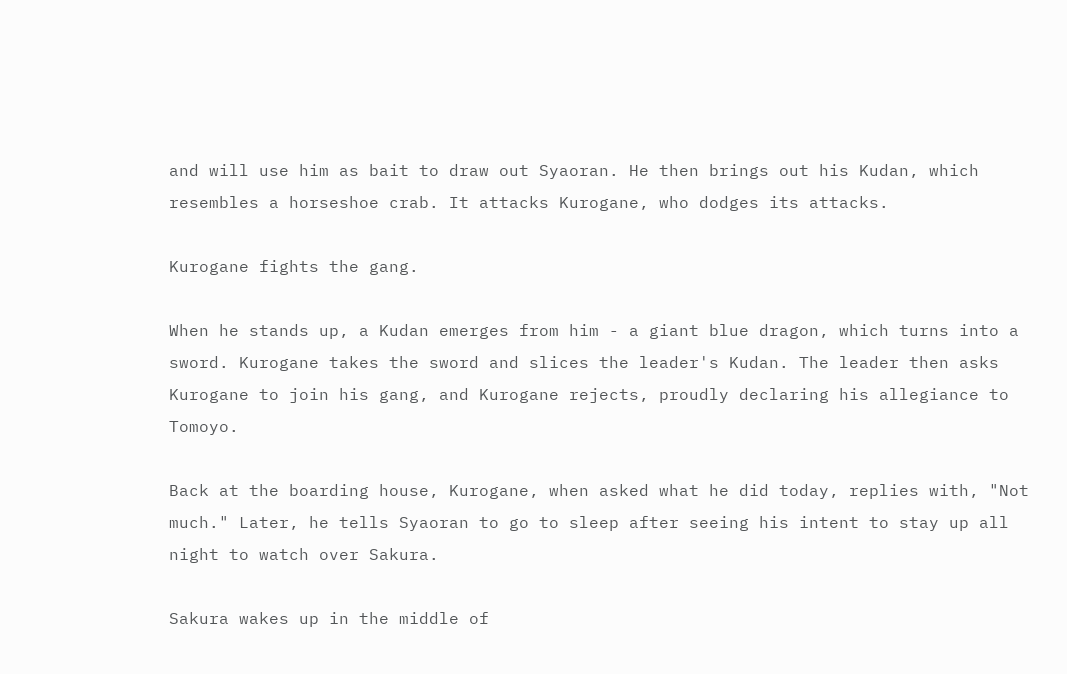and will use him as bait to draw out Syaoran. He then brings out his Kudan, which resembles a horseshoe crab. It attacks Kurogane, who dodges its attacks.

Kurogane fights the gang.

When he stands up, a Kudan emerges from him - a giant blue dragon, which turns into a sword. Kurogane takes the sword and slices the leader's Kudan. The leader then asks Kurogane to join his gang, and Kurogane rejects, proudly declaring his allegiance to Tomoyo.

Back at the boarding house, Kurogane, when asked what he did today, replies with, "Not much." Later, he tells Syaoran to go to sleep after seeing his intent to stay up all night to watch over Sakura.

Sakura wakes up in the middle of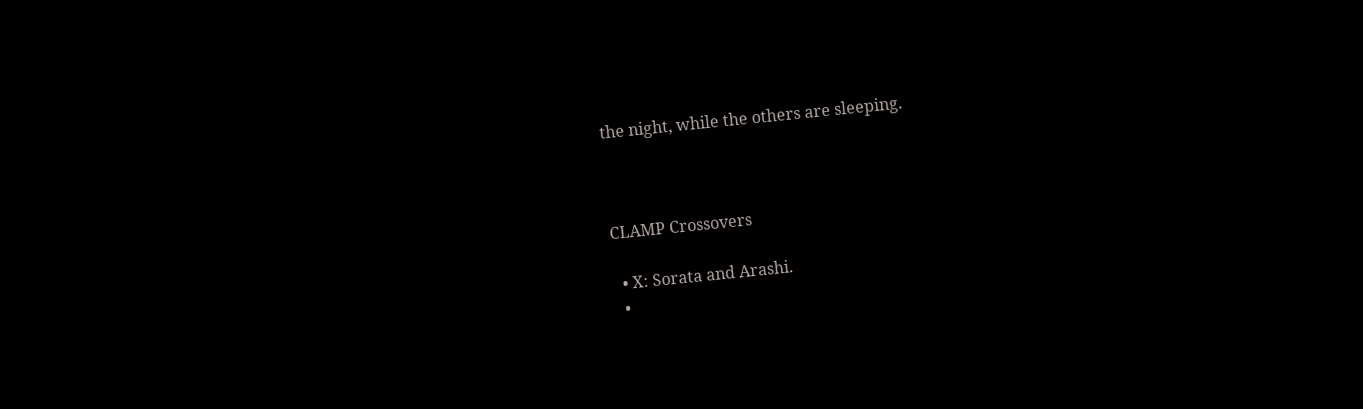the night, while the others are sleeping.



CLAMP Crossovers

  • X: Sorata and Arashi.
  •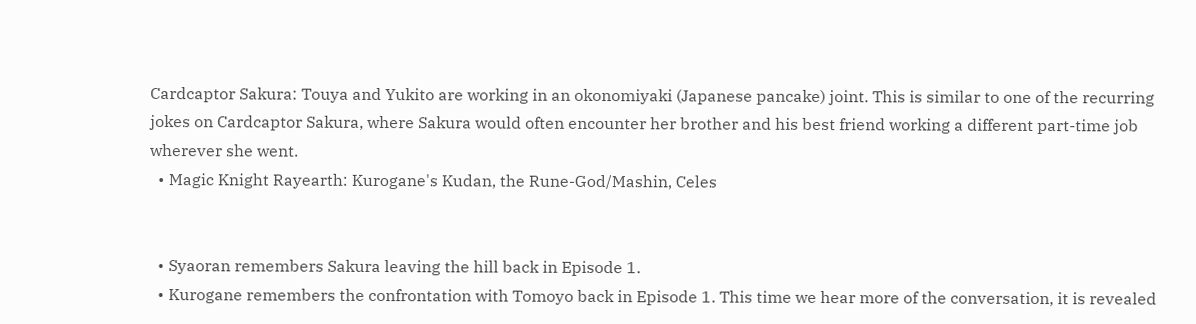Cardcaptor Sakura: Touya and Yukito are working in an okonomiyaki (Japanese pancake) joint. This is similar to one of the recurring jokes on Cardcaptor Sakura, where Sakura would often encounter her brother and his best friend working a different part-time job wherever she went.
  • Magic Knight Rayearth: Kurogane's Kudan, the Rune-God/Mashin, Celes


  • Syaoran remembers Sakura leaving the hill back in Episode 1.
  • Kurogane remembers the confrontation with Tomoyo back in Episode 1. This time we hear more of the conversation, it is revealed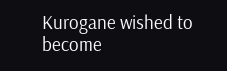Kurogane wished to become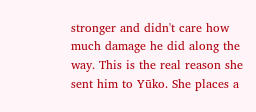stronger and didn't care how much damage he did along the way. This is the real reason she sent him to Yūko. She places a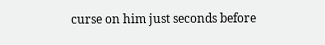curse on him just seconds before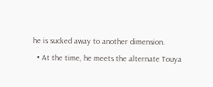he is sucked away to another dimension.
  • At the time, he meets the alternate Touya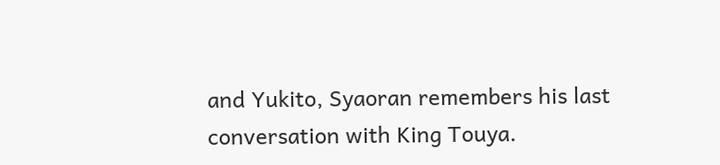and Yukito, Syaoran remembers his last conversation with King Touya.